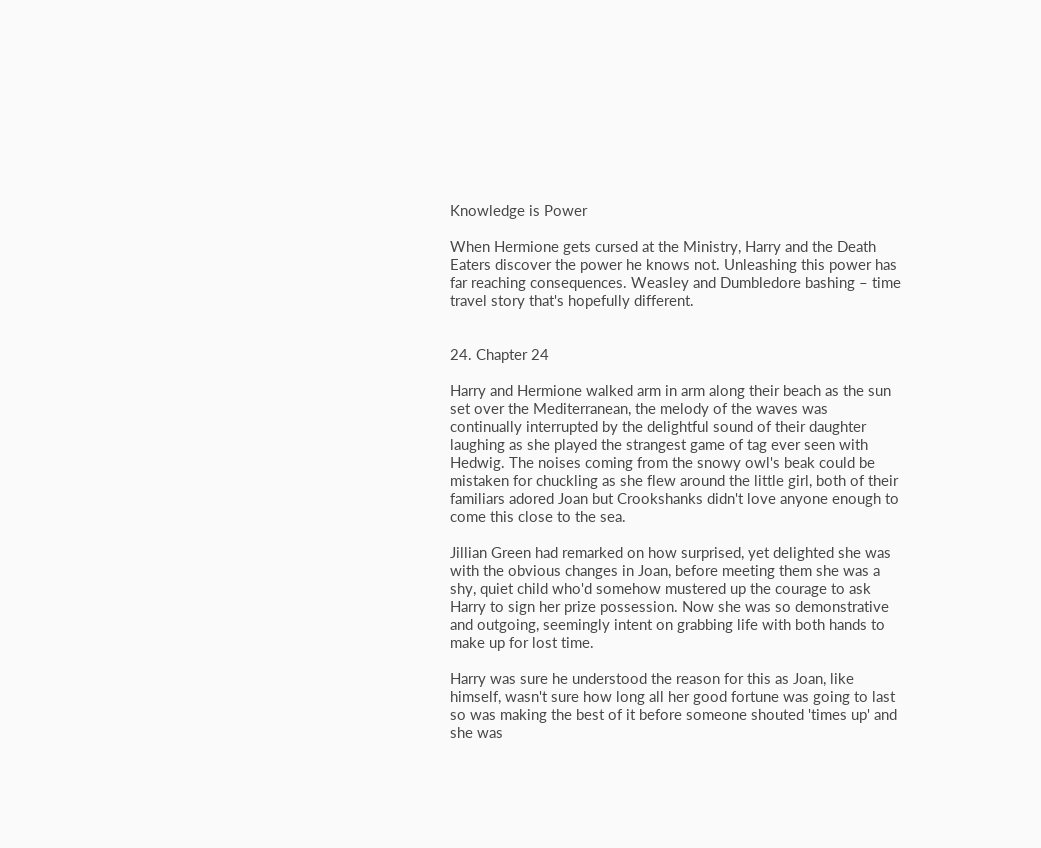Knowledge is Power

When Hermione gets cursed at the Ministry, Harry and the Death Eaters discover the power he knows not. Unleashing this power has far reaching consequences. Weasley and Dumbledore bashing – time travel story that's hopefully different.


24. Chapter 24

Harry and Hermione walked arm in arm along their beach as the sun set over the Mediterranean, the melody of the waves was continually interrupted by the delightful sound of their daughter laughing as she played the strangest game of tag ever seen with Hedwig. The noises coming from the snowy owl's beak could be mistaken for chuckling as she flew around the little girl, both of their familiars adored Joan but Crookshanks didn't love anyone enough to come this close to the sea.

Jillian Green had remarked on how surprised, yet delighted she was with the obvious changes in Joan, before meeting them she was a shy, quiet child who'd somehow mustered up the courage to ask Harry to sign her prize possession. Now she was so demonstrative and outgoing, seemingly intent on grabbing life with both hands to make up for lost time.

Harry was sure he understood the reason for this as Joan, like himself, wasn't sure how long all her good fortune was going to last so was making the best of it before someone shouted 'times up' and she was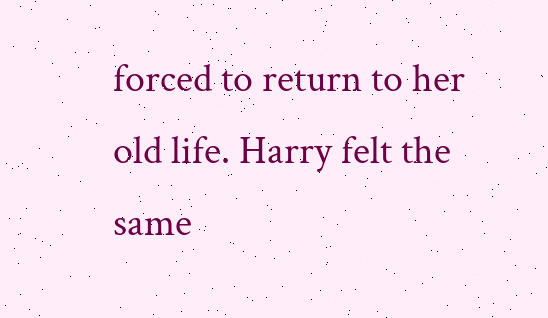forced to return to her old life. Harry felt the same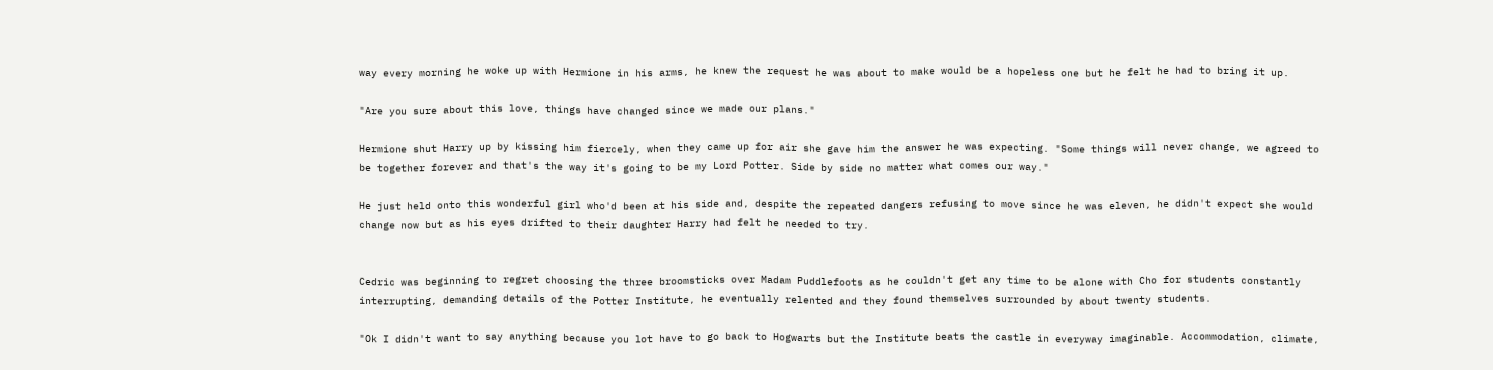way every morning he woke up with Hermione in his arms, he knew the request he was about to make would be a hopeless one but he felt he had to bring it up.

"Are you sure about this love, things have changed since we made our plans."

Hermione shut Harry up by kissing him fiercely, when they came up for air she gave him the answer he was expecting. "Some things will never change, we agreed to be together forever and that's the way it's going to be my Lord Potter. Side by side no matter what comes our way."

He just held onto this wonderful girl who'd been at his side and, despite the repeated dangers refusing to move since he was eleven, he didn't expect she would change now but as his eyes drifted to their daughter Harry had felt he needed to try.


Cedric was beginning to regret choosing the three broomsticks over Madam Puddlefoots as he couldn't get any time to be alone with Cho for students constantly interrupting, demanding details of the Potter Institute, he eventually relented and they found themselves surrounded by about twenty students.

"Ok I didn't want to say anything because you lot have to go back to Hogwarts but the Institute beats the castle in everyway imaginable. Accommodation, climate,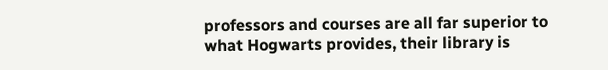professors and courses are all far superior to what Hogwarts provides, their library is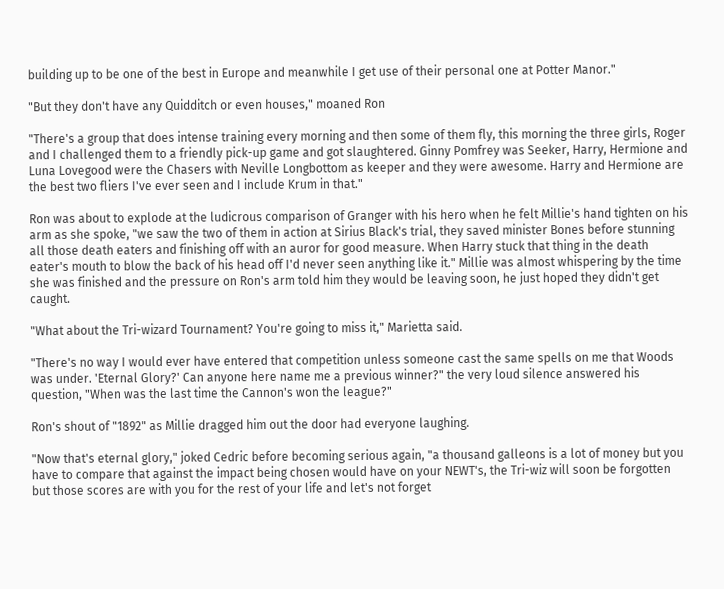building up to be one of the best in Europe and meanwhile I get use of their personal one at Potter Manor."

"But they don't have any Quidditch or even houses," moaned Ron

"There's a group that does intense training every morning and then some of them fly, this morning the three girls, Roger and I challenged them to a friendly pick-up game and got slaughtered. Ginny Pomfrey was Seeker, Harry, Hermione and Luna Lovegood were the Chasers with Neville Longbottom as keeper and they were awesome. Harry and Hermione are the best two fliers I've ever seen and I include Krum in that."

Ron was about to explode at the ludicrous comparison of Granger with his hero when he felt Millie's hand tighten on his arm as she spoke, "we saw the two of them in action at Sirius Black's trial, they saved minister Bones before stunning all those death eaters and finishing off with an auror for good measure. When Harry stuck that thing in the death eater's mouth to blow the back of his head off I'd never seen anything like it." Millie was almost whispering by the time she was finished and the pressure on Ron's arm told him they would be leaving soon, he just hoped they didn't get caught.

"What about the Tri-wizard Tournament? You're going to miss it," Marietta said.

"There's no way I would ever have entered that competition unless someone cast the same spells on me that Woods was under. 'Eternal Glory?' Can anyone here name me a previous winner?" the very loud silence answered his question, "When was the last time the Cannon's won the league?"

Ron's shout of "1892" as Millie dragged him out the door had everyone laughing.

"Now that's eternal glory," joked Cedric before becoming serious again, "a thousand galleons is a lot of money but you have to compare that against the impact being chosen would have on your NEWT's, the Tri-wiz will soon be forgotten but those scores are with you for the rest of your life and let's not forget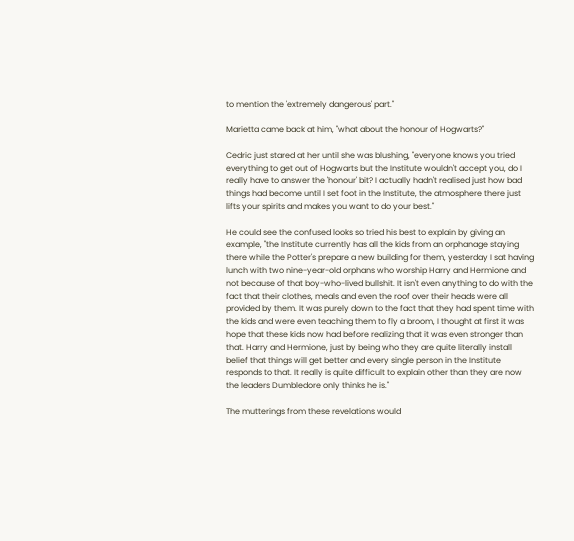to mention the 'extremely dangerous' part."

Marietta came back at him, "what about the honour of Hogwarts?"

Cedric just stared at her until she was blushing, "everyone knows you tried everything to get out of Hogwarts but the Institute wouldn't accept you, do I really have to answer the 'honour' bit? I actually hadn't realised just how bad things had become until I set foot in the Institute, the atmosphere there just lifts your spirits and makes you want to do your best."

He could see the confused looks so tried his best to explain by giving an example, "the Institute currently has all the kids from an orphanage staying there while the Potter's prepare a new building for them, yesterday I sat having lunch with two nine-year-old orphans who worship Harry and Hermione and not because of that boy-who-lived bullshit. It isn't even anything to do with the fact that their clothes, meals and even the roof over their heads were all provided by them. It was purely down to the fact that they had spent time with the kids and were even teaching them to fly a broom, I thought at first it was hope that these kids now had before realizing that it was even stronger than that. Harry and Hermione, just by being who they are quite literally install belief that things will get better and every single person in the Institute responds to that. It really is quite difficult to explain other than they are now the leaders Dumbledore only thinks he is."

The mutterings from these revelations would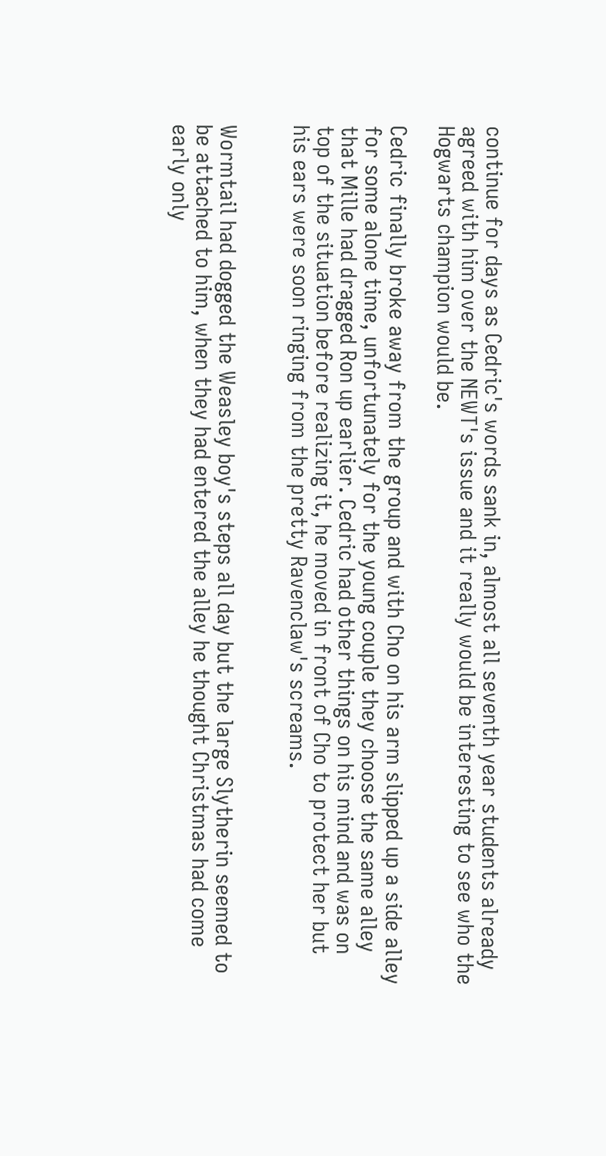continue for days as Cedric's words sank in, almost all seventh year students already agreed with him over the NEWT's issue and it really would be interesting to see who the Hogwarts champion would be.

Cedric finally broke away from the group and with Cho on his arm slipped up a side alley for some alone time, unfortunately for the young couple they choose the same alley that Mille had dragged Ron up earlier. Cedric had other things on his mind and was on top of the situation before realizing it, he moved in front of Cho to protect her but his ears were soon ringing from the pretty Ravenclaw's screams.


Wormtail had dogged the Weasley boy's steps all day but the large Slytherin seemed to be attached to him, when they had entered the alley he thought Christmas had come early only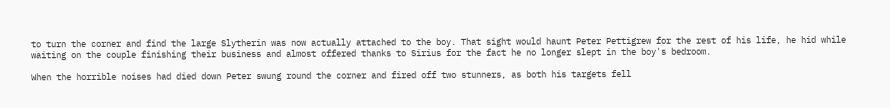to turn the corner and find the large Slytherin was now actually attached to the boy. That sight would haunt Peter Pettigrew for the rest of his life, he hid while waiting on the couple finishing their business and almost offered thanks to Sirius for the fact he no longer slept in the boy's bedroom.

When the horrible noises had died down Peter swung round the corner and fired off two stunners, as both his targets fell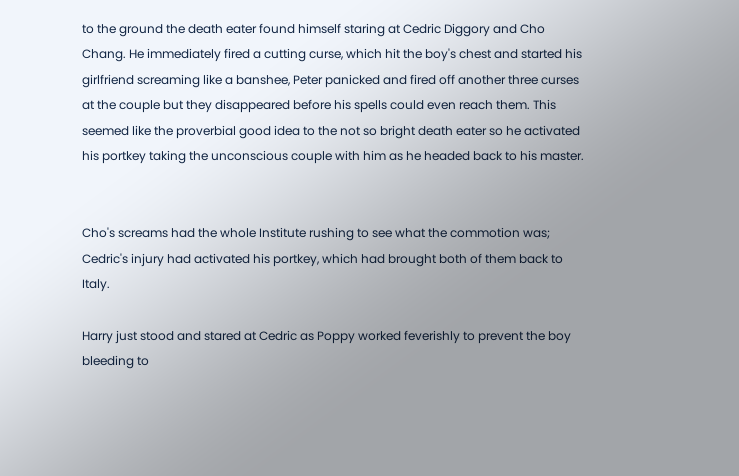to the ground the death eater found himself staring at Cedric Diggory and Cho Chang. He immediately fired a cutting curse, which hit the boy's chest and started his girlfriend screaming like a banshee, Peter panicked and fired off another three curses at the couple but they disappeared before his spells could even reach them. This seemed like the proverbial good idea to the not so bright death eater so he activated his portkey taking the unconscious couple with him as he headed back to his master.


Cho's screams had the whole Institute rushing to see what the commotion was; Cedric's injury had activated his portkey, which had brought both of them back to Italy.

Harry just stood and stared at Cedric as Poppy worked feverishly to prevent the boy bleeding to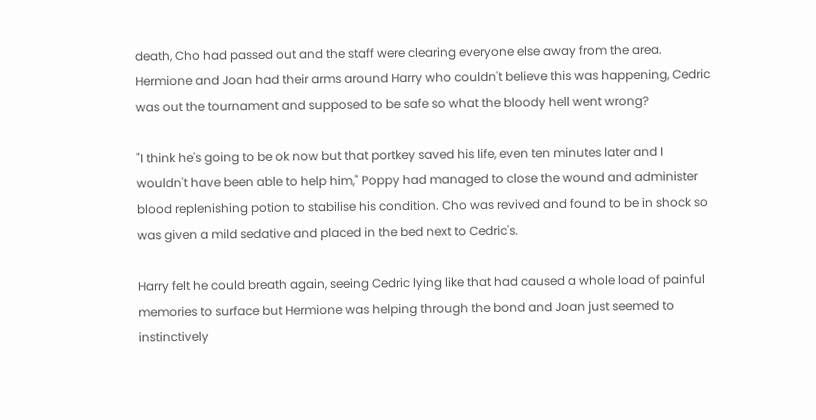death, Cho had passed out and the staff were clearing everyone else away from the area. Hermione and Joan had their arms around Harry who couldn't believe this was happening, Cedric was out the tournament and supposed to be safe so what the bloody hell went wrong?

"I think he's going to be ok now but that portkey saved his life, even ten minutes later and I wouldn't have been able to help him," Poppy had managed to close the wound and administer blood replenishing potion to stabilise his condition. Cho was revived and found to be in shock so was given a mild sedative and placed in the bed next to Cedric's.

Harry felt he could breath again, seeing Cedric lying like that had caused a whole load of painful memories to surface but Hermione was helping through the bond and Joan just seemed to instinctively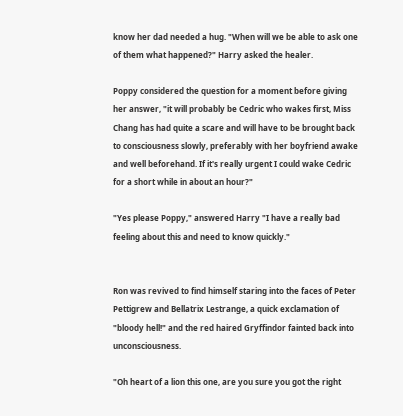know her dad needed a hug. "When will we be able to ask one of them what happened?" Harry asked the healer.

Poppy considered the question for a moment before giving her answer, "it will probably be Cedric who wakes first, Miss Chang has had quite a scare and will have to be brought back to consciousness slowly, preferably with her boyfriend awake and well beforehand. If it's really urgent I could wake Cedric for a short while in about an hour?"

"Yes please Poppy," answered Harry "I have a really bad feeling about this and need to know quickly."


Ron was revived to find himself staring into the faces of Peter Pettigrew and Bellatrix Lestrange, a quick exclamation of "bloody hell!" and the red haired Gryffindor fainted back into unconsciousness.

"Oh heart of a lion this one, are you sure you got the right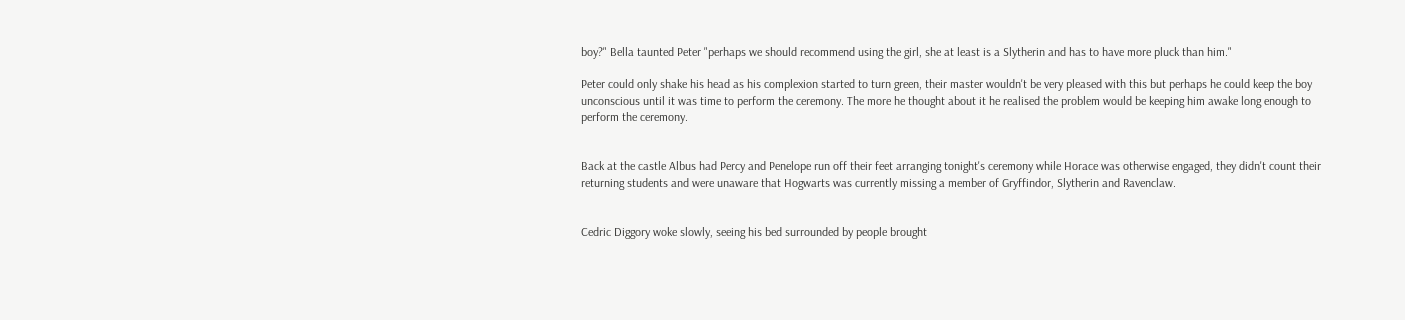boy?" Bella taunted Peter "perhaps we should recommend using the girl, she at least is a Slytherin and has to have more pluck than him."

Peter could only shake his head as his complexion started to turn green, their master wouldn't be very pleased with this but perhaps he could keep the boy unconscious until it was time to perform the ceremony. The more he thought about it he realised the problem would be keeping him awake long enough to perform the ceremony.


Back at the castle Albus had Percy and Penelope run off their feet arranging tonight's ceremony while Horace was otherwise engaged, they didn't count their returning students and were unaware that Hogwarts was currently missing a member of Gryffindor, Slytherin and Ravenclaw.


Cedric Diggory woke slowly, seeing his bed surrounded by people brought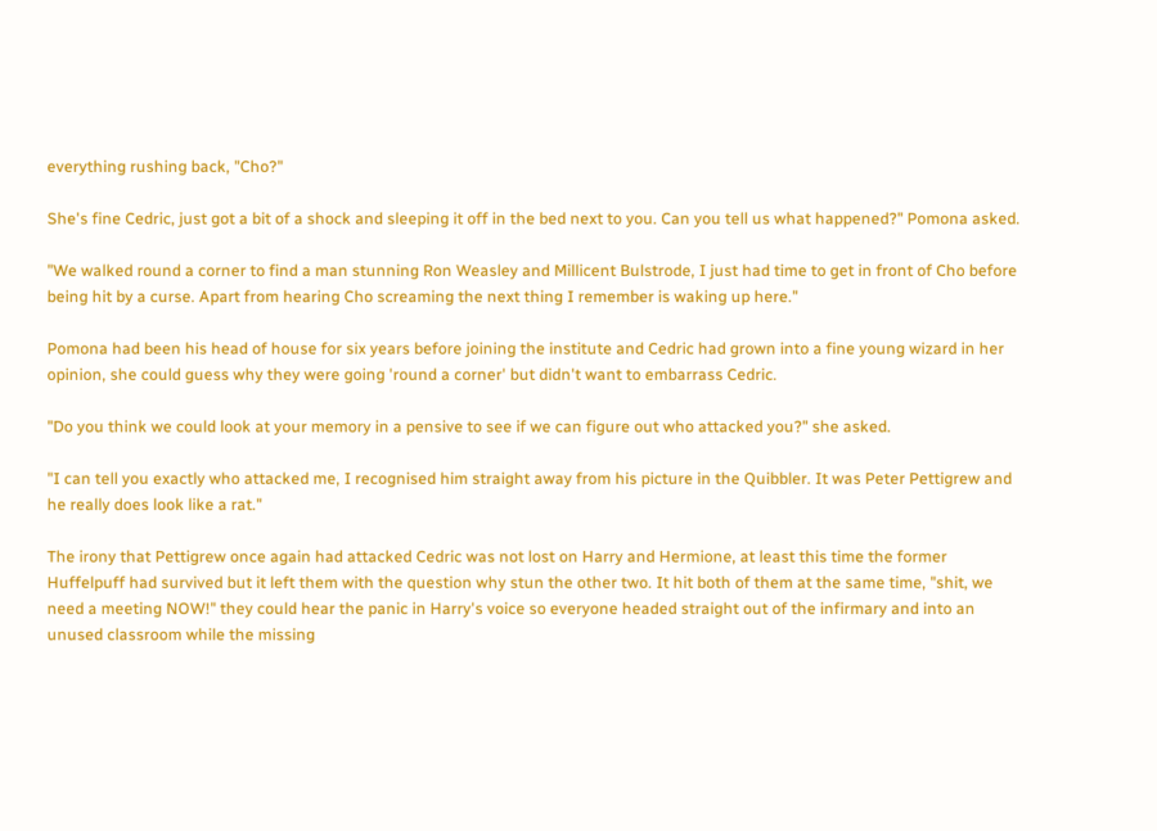everything rushing back, "Cho?"

She's fine Cedric, just got a bit of a shock and sleeping it off in the bed next to you. Can you tell us what happened?" Pomona asked.

"We walked round a corner to find a man stunning Ron Weasley and Millicent Bulstrode, I just had time to get in front of Cho before being hit by a curse. Apart from hearing Cho screaming the next thing I remember is waking up here."

Pomona had been his head of house for six years before joining the institute and Cedric had grown into a fine young wizard in her opinion, she could guess why they were going 'round a corner' but didn't want to embarrass Cedric.

"Do you think we could look at your memory in a pensive to see if we can figure out who attacked you?" she asked.

"I can tell you exactly who attacked me, I recognised him straight away from his picture in the Quibbler. It was Peter Pettigrew and he really does look like a rat."

The irony that Pettigrew once again had attacked Cedric was not lost on Harry and Hermione, at least this time the former Huffelpuff had survived but it left them with the question why stun the other two. It hit both of them at the same time, "shit, we need a meeting NOW!" they could hear the panic in Harry's voice so everyone headed straight out of the infirmary and into an unused classroom while the missing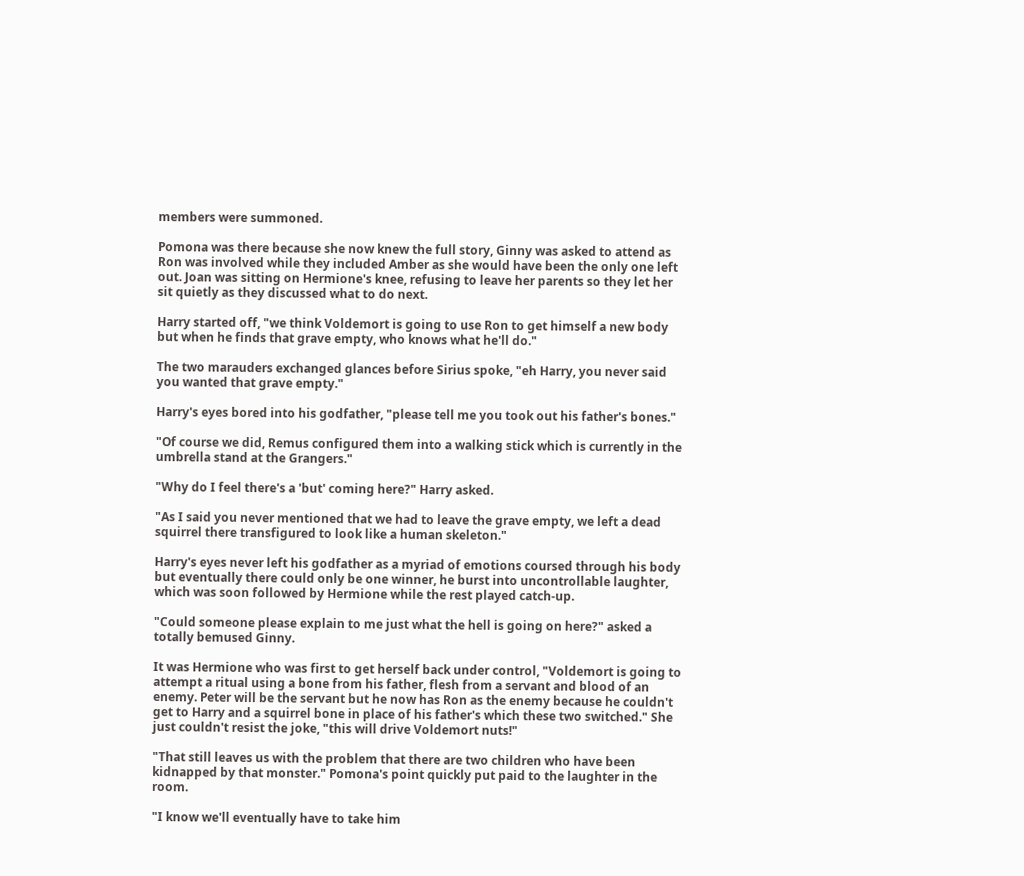members were summoned.

Pomona was there because she now knew the full story, Ginny was asked to attend as Ron was involved while they included Amber as she would have been the only one left out. Joan was sitting on Hermione's knee, refusing to leave her parents so they let her sit quietly as they discussed what to do next.

Harry started off, "we think Voldemort is going to use Ron to get himself a new body but when he finds that grave empty, who knows what he'll do."

The two marauders exchanged glances before Sirius spoke, "eh Harry, you never said you wanted that grave empty."

Harry's eyes bored into his godfather, "please tell me you took out his father's bones."

"Of course we did, Remus configured them into a walking stick which is currently in the umbrella stand at the Grangers."

"Why do I feel there's a 'but' coming here?" Harry asked.

"As I said you never mentioned that we had to leave the grave empty, we left a dead squirrel there transfigured to look like a human skeleton."

Harry's eyes never left his godfather as a myriad of emotions coursed through his body but eventually there could only be one winner, he burst into uncontrollable laughter, which was soon followed by Hermione while the rest played catch-up.

"Could someone please explain to me just what the hell is going on here?" asked a totally bemused Ginny.

It was Hermione who was first to get herself back under control, "Voldemort is going to attempt a ritual using a bone from his father, flesh from a servant and blood of an enemy. Peter will be the servant but he now has Ron as the enemy because he couldn't get to Harry and a squirrel bone in place of his father's which these two switched." She just couldn't resist the joke, "this will drive Voldemort nuts!"

"That still leaves us with the problem that there are two children who have been kidnapped by that monster." Pomona's point quickly put paid to the laughter in the room.

"I know we'll eventually have to take him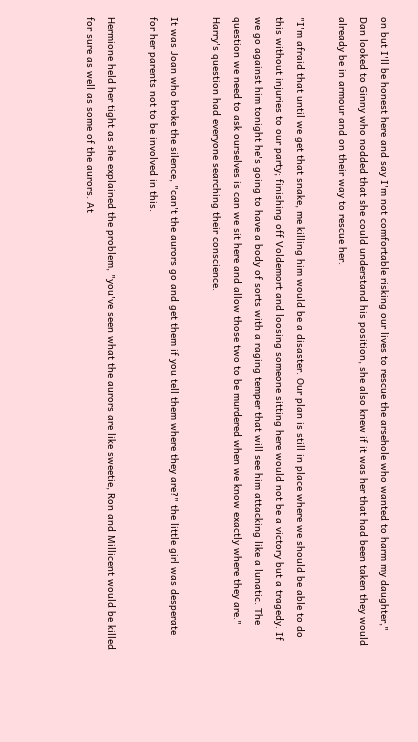on but I'll be honest here and say I'm not comfortable risking our lives to rescue the arsehole who wanted to harm my daughter," Dan looked to Ginny who nodded that she could understand his position, she also knew if it was her that had been taken they would already be in armour and on their way to rescue her.

"I'm afraid that until we get that snake, me killing him would be a disaster. Our plan is still in place where we should be able to do this without injuries to our party; finishing off Voldemort and loosing someone sitting here would not be a victory but a tragedy. If we go against him tonight he's going to have a body of sorts with a raging temper that will see him attacking like a lunatic. The question we need to ask ourselves is can we sit here and allow those two to be murdered when we know exactly where they are." Harry's question had everyone searching their conscience.

It was Joan who broke the silence, "can't the aurors go and get them if you tell them where they are?" the little girl was desperate for her parents not to be involved in this.

Hermione held her tight as she explained the problem, "you've seen what the aurors are like sweetie, Ron and Millicent would be killed for sure as well as some of the aurors. At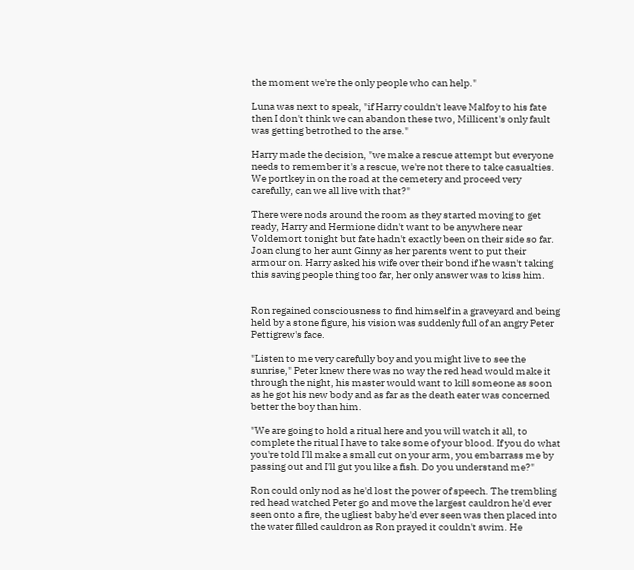the moment we're the only people who can help."

Luna was next to speak, "if Harry couldn't leave Malfoy to his fate then I don't think we can abandon these two, Millicent's only fault was getting betrothed to the arse."

Harry made the decision, "we make a rescue attempt but everyone needs to remember it's a rescue, we're not there to take casualties. We portkey in on the road at the cemetery and proceed very carefully, can we all live with that?"

There were nods around the room as they started moving to get ready, Harry and Hermione didn't want to be anywhere near Voldemort tonight but fate hadn't exactly been on their side so far. Joan clung to her aunt Ginny as her parents went to put their armour on. Harry asked his wife over their bond if he wasn't taking this saving people thing too far, her only answer was to kiss him.


Ron regained consciousness to find himself in a graveyard and being held by a stone figure, his vision was suddenly full of an angry Peter Pettigrew's face.

"Listen to me very carefully boy and you might live to see the sunrise," Peter knew there was no way the red head would make it through the night, his master would want to kill someone as soon as he got his new body and as far as the death eater was concerned better the boy than him.

"We are going to hold a ritual here and you will watch it all, to complete the ritual I have to take some of your blood. If you do what you're told I'll make a small cut on your arm, you embarrass me by passing out and I'll gut you like a fish. Do you understand me?"

Ron could only nod as he'd lost the power of speech. The trembling red head watched Peter go and move the largest cauldron he'd ever seen onto a fire, the ugliest baby he'd ever seen was then placed into the water filled cauldron as Ron prayed it couldn't swim. He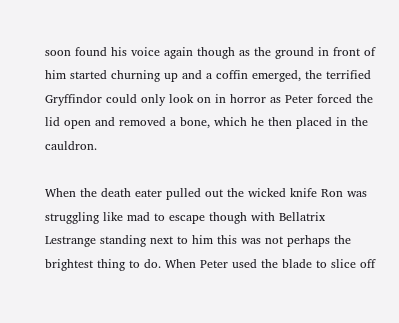soon found his voice again though as the ground in front of him started churning up and a coffin emerged, the terrified Gryffindor could only look on in horror as Peter forced the lid open and removed a bone, which he then placed in the cauldron.

When the death eater pulled out the wicked knife Ron was struggling like mad to escape though with Bellatrix Lestrange standing next to him this was not perhaps the brightest thing to do. When Peter used the blade to slice off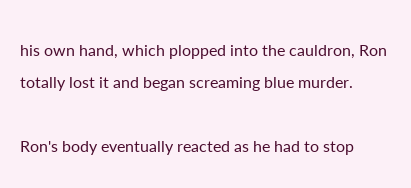his own hand, which plopped into the cauldron, Ron totally lost it and began screaming blue murder.

Ron's body eventually reacted as he had to stop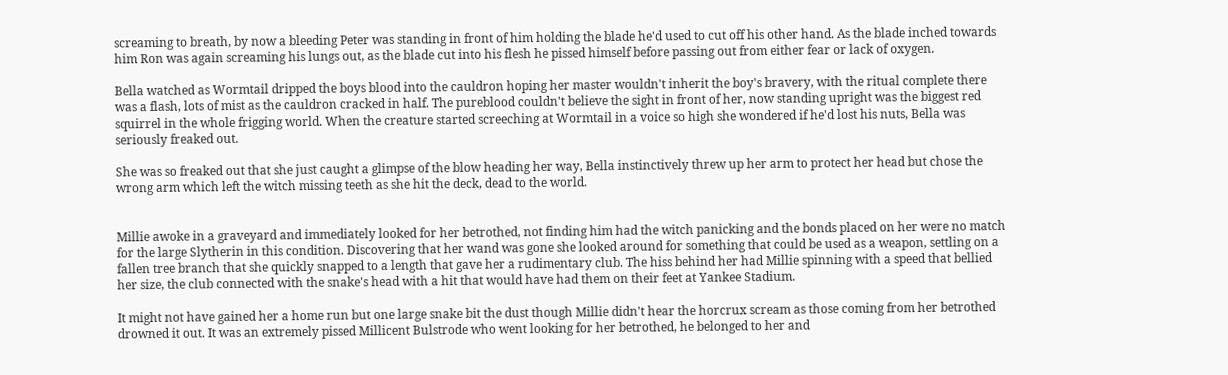screaming to breath, by now a bleeding Peter was standing in front of him holding the blade he'd used to cut off his other hand. As the blade inched towards him Ron was again screaming his lungs out, as the blade cut into his flesh he pissed himself before passing out from either fear or lack of oxygen.

Bella watched as Wormtail dripped the boys blood into the cauldron hoping her master wouldn't inherit the boy's bravery, with the ritual complete there was a flash, lots of mist as the cauldron cracked in half. The pureblood couldn't believe the sight in front of her, now standing upright was the biggest red squirrel in the whole frigging world. When the creature started screeching at Wormtail in a voice so high she wondered if he'd lost his nuts, Bella was seriously freaked out.

She was so freaked out that she just caught a glimpse of the blow heading her way, Bella instinctively threw up her arm to protect her head but chose the wrong arm which left the witch missing teeth as she hit the deck, dead to the world.


Millie awoke in a graveyard and immediately looked for her betrothed, not finding him had the witch panicking and the bonds placed on her were no match for the large Slytherin in this condition. Discovering that her wand was gone she looked around for something that could be used as a weapon, settling on a fallen tree branch that she quickly snapped to a length that gave her a rudimentary club. The hiss behind her had Millie spinning with a speed that bellied her size, the club connected with the snake's head with a hit that would have had them on their feet at Yankee Stadium.

It might not have gained her a home run but one large snake bit the dust though Millie didn't hear the horcrux scream as those coming from her betrothed drowned it out. It was an extremely pissed Millicent Bulstrode who went looking for her betrothed, he belonged to her and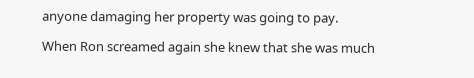anyone damaging her property was going to pay.

When Ron screamed again she knew that she was much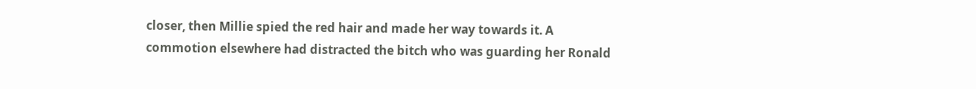closer, then Millie spied the red hair and made her way towards it. A commotion elsewhere had distracted the bitch who was guarding her Ronald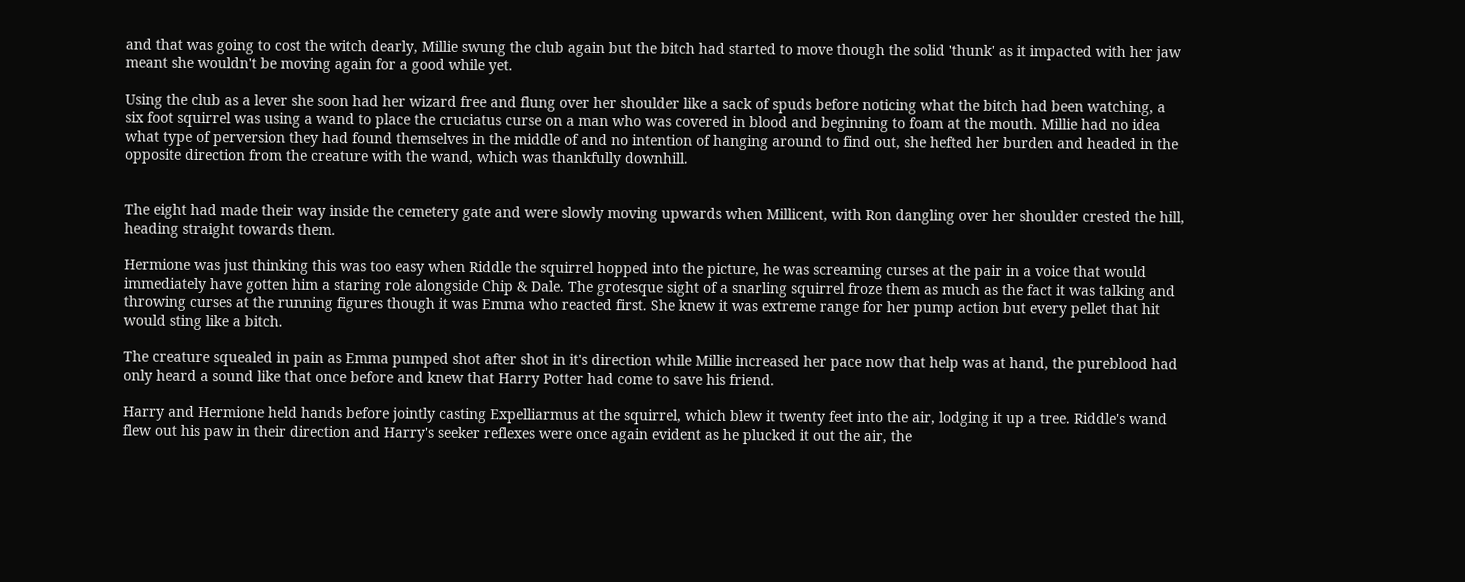and that was going to cost the witch dearly, Millie swung the club again but the bitch had started to move though the solid 'thunk' as it impacted with her jaw meant she wouldn't be moving again for a good while yet.

Using the club as a lever she soon had her wizard free and flung over her shoulder like a sack of spuds before noticing what the bitch had been watching, a six foot squirrel was using a wand to place the cruciatus curse on a man who was covered in blood and beginning to foam at the mouth. Millie had no idea what type of perversion they had found themselves in the middle of and no intention of hanging around to find out, she hefted her burden and headed in the opposite direction from the creature with the wand, which was thankfully downhill.


The eight had made their way inside the cemetery gate and were slowly moving upwards when Millicent, with Ron dangling over her shoulder crested the hill, heading straight towards them.

Hermione was just thinking this was too easy when Riddle the squirrel hopped into the picture, he was screaming curses at the pair in a voice that would immediately have gotten him a staring role alongside Chip & Dale. The grotesque sight of a snarling squirrel froze them as much as the fact it was talking and throwing curses at the running figures though it was Emma who reacted first. She knew it was extreme range for her pump action but every pellet that hit would sting like a bitch.

The creature squealed in pain as Emma pumped shot after shot in it's direction while Millie increased her pace now that help was at hand, the pureblood had only heard a sound like that once before and knew that Harry Potter had come to save his friend.

Harry and Hermione held hands before jointly casting Expelliarmus at the squirrel, which blew it twenty feet into the air, lodging it up a tree. Riddle's wand flew out his paw in their direction and Harry's seeker reflexes were once again evident as he plucked it out the air, the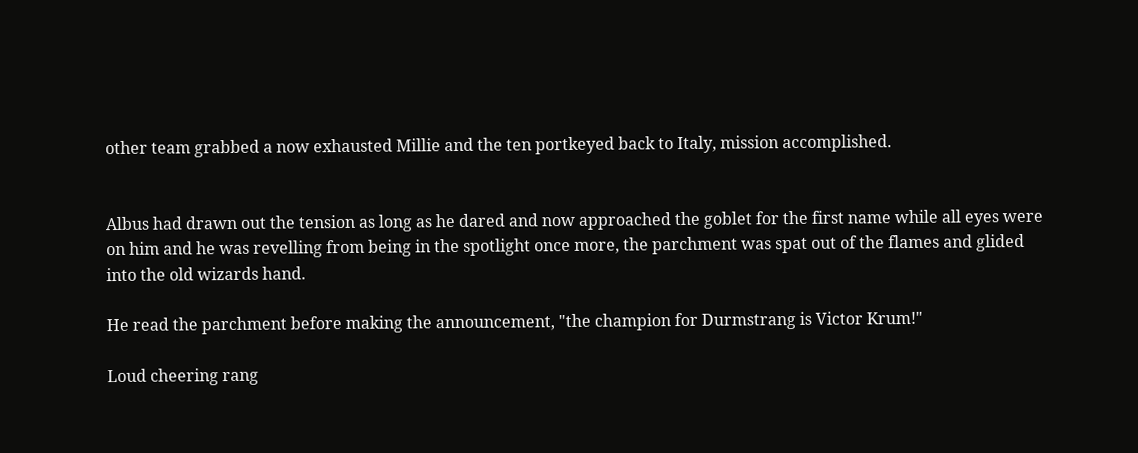other team grabbed a now exhausted Millie and the ten portkeyed back to Italy, mission accomplished.


Albus had drawn out the tension as long as he dared and now approached the goblet for the first name while all eyes were on him and he was revelling from being in the spotlight once more, the parchment was spat out of the flames and glided into the old wizards hand.

He read the parchment before making the announcement, "the champion for Durmstrang is Victor Krum!"

Loud cheering rang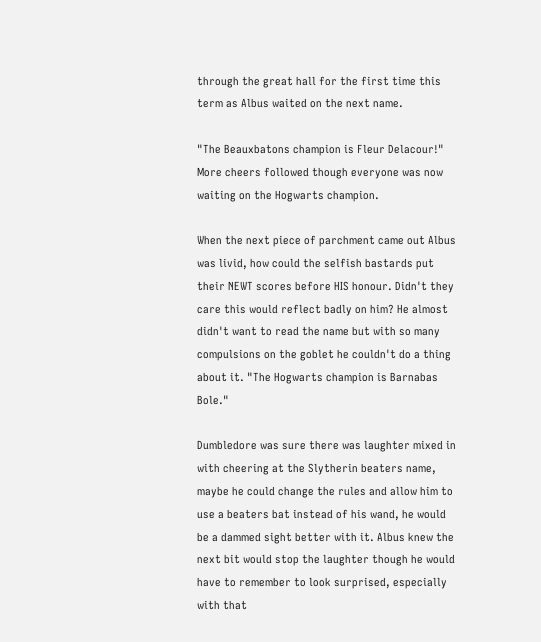through the great hall for the first time this term as Albus waited on the next name.

"The Beauxbatons champion is Fleur Delacour!" More cheers followed though everyone was now waiting on the Hogwarts champion.

When the next piece of parchment came out Albus was livid, how could the selfish bastards put their NEWT scores before HIS honour. Didn't they care this would reflect badly on him? He almost didn't want to read the name but with so many compulsions on the goblet he couldn't do a thing about it. "The Hogwarts champion is Barnabas Bole."

Dumbledore was sure there was laughter mixed in with cheering at the Slytherin beaters name, maybe he could change the rules and allow him to use a beaters bat instead of his wand, he would be a dammed sight better with it. Albus knew the next bit would stop the laughter though he would have to remember to look surprised, especially with that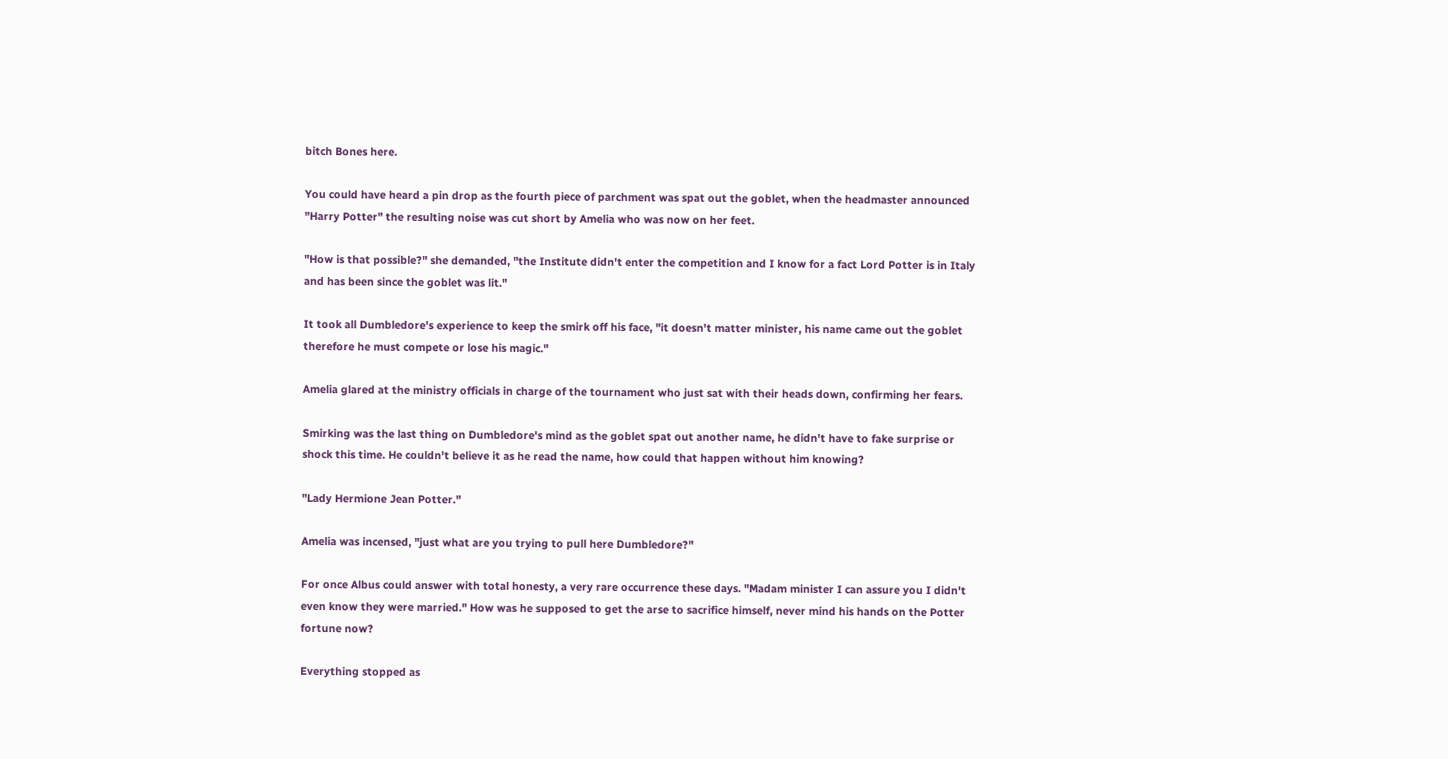bitch Bones here.

You could have heard a pin drop as the fourth piece of parchment was spat out the goblet, when the headmaster announced "Harry Potter" the resulting noise was cut short by Amelia who was now on her feet.

"How is that possible?" she demanded, "the Institute didn't enter the competition and I know for a fact Lord Potter is in Italy and has been since the goblet was lit."

It took all Dumbledore's experience to keep the smirk off his face, "it doesn't matter minister, his name came out the goblet therefore he must compete or lose his magic."

Amelia glared at the ministry officials in charge of the tournament who just sat with their heads down, confirming her fears.

Smirking was the last thing on Dumbledore's mind as the goblet spat out another name, he didn't have to fake surprise or shock this time. He couldn't believe it as he read the name, how could that happen without him knowing?

"Lady Hermione Jean Potter."

Amelia was incensed, "just what are you trying to pull here Dumbledore?"

For once Albus could answer with total honesty, a very rare occurrence these days. "Madam minister I can assure you I didn't even know they were married." How was he supposed to get the arse to sacrifice himself, never mind his hands on the Potter fortune now?

Everything stopped as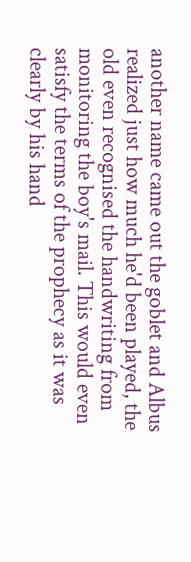another name came out the goblet and Albus realized just how much he'd been played, the old even recognised the handwriting from monitoring the boy's mail. This would even satisfy the terms of the prophecy as it was clearly by his hand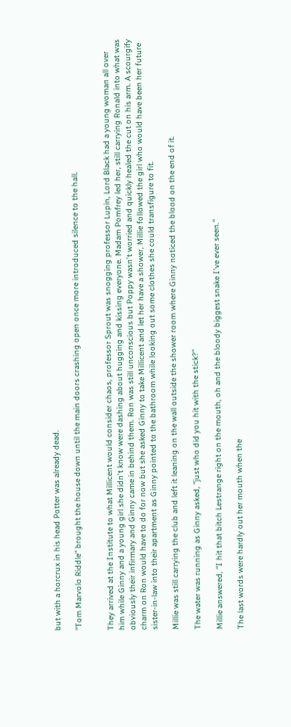but with a horcrux in his head Potter was already dead.

"Tom Marvolo Riddle" brought the house down until the main doors crashing open once more introduced silence to the hall.


They arrived at the Institute to what Millicent would consider chaos, professor Sprout was snogging professor Lupin, Lord Black had a young woman all over him while Ginny and a young girl she didn't know were dashing about hugging and kissing everyone. Madam Pomfrey led her, still carrying Ronald into what was obviously their infirmary and Ginny came in behind them. Ron was still unconscious but Poppy wasn't worried and quickly healed the cut on his arm. A scourgify charm on Ron would have to do for now but she asked Ginny to take Millicent and let her have a shower, Millie followed the girl who would have been her future sister-in-law into their apartment as Ginny pointed to the bathroom while looking out some clothes she could transfigure to fit.

Millie was still carrying the club and left it leaning on the wall outside the shower room where Ginny noticed the blood on the end of it.

The water was running as Ginny asked, "just who did you hit with the stick?"

Millie answered, "I hit that bitch Lestrange right on the mouth, oh and the bloody biggest snake I've ever seen."

The last words were hardly out her mouth when the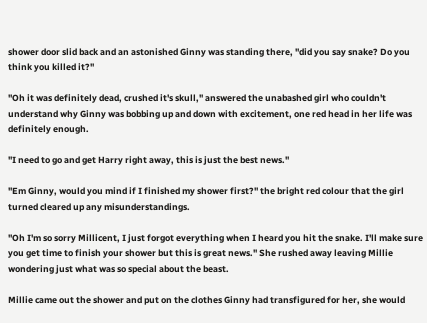shower door slid back and an astonished Ginny was standing there, "did you say snake? Do you think you killed it?"

"Oh it was definitely dead, crushed it's skull," answered the unabashed girl who couldn't understand why Ginny was bobbing up and down with excitement, one red head in her life was definitely enough.

"I need to go and get Harry right away, this is just the best news."

"Em Ginny, would you mind if I finished my shower first?" the bright red colour that the girl turned cleared up any misunderstandings.

"Oh I'm so sorry Millicent, I just forgot everything when I heard you hit the snake. I'll make sure you get time to finish your shower but this is great news." She rushed away leaving Millie wondering just what was so special about the beast.

Millie came out the shower and put on the clothes Ginny had transfigured for her, she would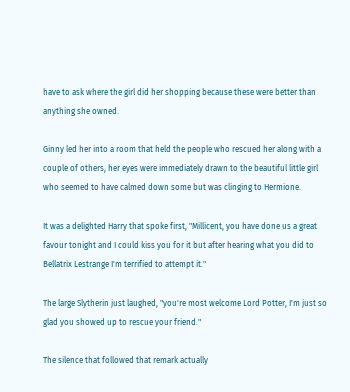have to ask where the girl did her shopping because these were better than anything she owned.

Ginny led her into a room that held the people who rescued her along with a couple of others, her eyes were immediately drawn to the beautiful little girl who seemed to have calmed down some but was clinging to Hermione.

It was a delighted Harry that spoke first, "Millicent, you have done us a great favour tonight and I could kiss you for it but after hearing what you did to Bellatrix Lestrange I'm terrified to attempt it."

The large Slytherin just laughed, "you're most welcome Lord Potter, I'm just so glad you showed up to rescue your friend."

The silence that followed that remark actually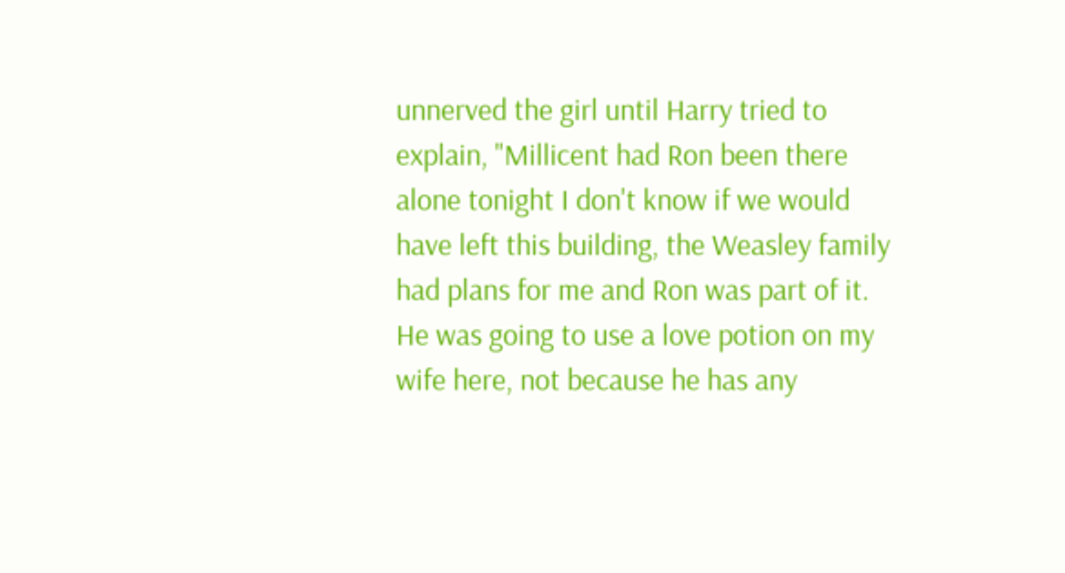unnerved the girl until Harry tried to explain, "Millicent had Ron been there alone tonight I don't know if we would have left this building, the Weasley family had plans for me and Ron was part of it. He was going to use a love potion on my wife here, not because he has any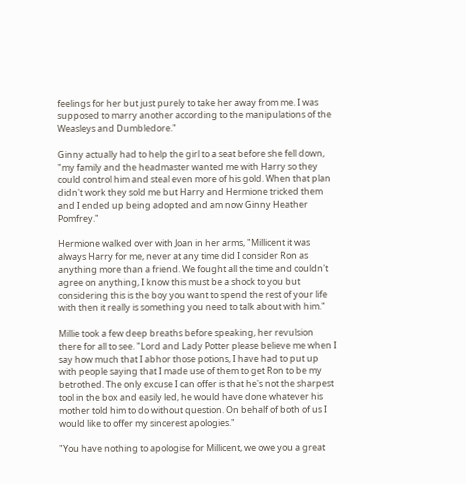feelings for her but just purely to take her away from me. I was supposed to marry another according to the manipulations of the Weasleys and Dumbledore."

Ginny actually had to help the girl to a seat before she fell down, "my family and the headmaster wanted me with Harry so they could control him and steal even more of his gold. When that plan didn't work they sold me but Harry and Hermione tricked them and I ended up being adopted and am now Ginny Heather Pomfrey."

Hermione walked over with Joan in her arms, "Millicent it was always Harry for me, never at any time did I consider Ron as anything more than a friend. We fought all the time and couldn't agree on anything, I know this must be a shock to you but considering this is the boy you want to spend the rest of your life with then it really is something you need to talk about with him."

Millie took a few deep breaths before speaking, her revulsion there for all to see. "Lord and Lady Potter please believe me when I say how much that I abhor those potions, I have had to put up with people saying that I made use of them to get Ron to be my betrothed. The only excuse I can offer is that he's not the sharpest tool in the box and easily led, he would have done whatever his mother told him to do without question. On behalf of both of us I would like to offer my sincerest apologies."

"You have nothing to apologise for Millicent, we owe you a great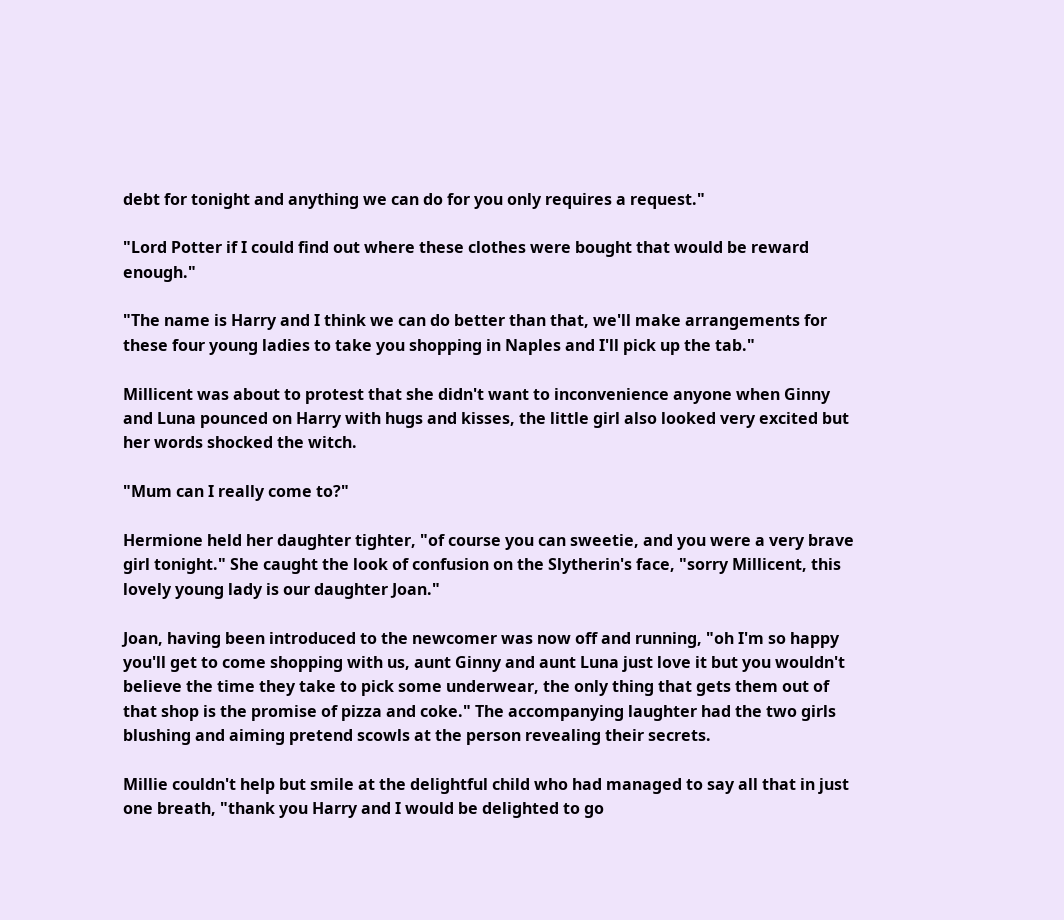debt for tonight and anything we can do for you only requires a request."

"Lord Potter if I could find out where these clothes were bought that would be reward enough."

"The name is Harry and I think we can do better than that, we'll make arrangements for these four young ladies to take you shopping in Naples and I'll pick up the tab."

Millicent was about to protest that she didn't want to inconvenience anyone when Ginny and Luna pounced on Harry with hugs and kisses, the little girl also looked very excited but her words shocked the witch.

"Mum can I really come to?"

Hermione held her daughter tighter, "of course you can sweetie, and you were a very brave girl tonight." She caught the look of confusion on the Slytherin's face, "sorry Millicent, this lovely young lady is our daughter Joan."

Joan, having been introduced to the newcomer was now off and running, "oh I'm so happy you'll get to come shopping with us, aunt Ginny and aunt Luna just love it but you wouldn't believe the time they take to pick some underwear, the only thing that gets them out of that shop is the promise of pizza and coke." The accompanying laughter had the two girls blushing and aiming pretend scowls at the person revealing their secrets.

Millie couldn't help but smile at the delightful child who had managed to say all that in just one breath, "thank you Harry and I would be delighted to go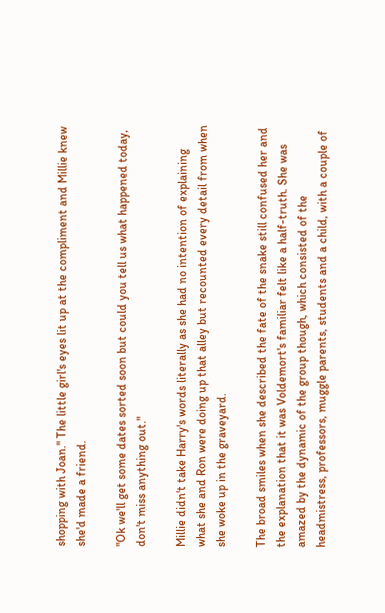shopping with Joan." The little girl's eyes lit up at the compliment and Millie knew she'd made a friend.

"Ok we'll get some dates sorted soon but could you tell us what happened today, don't miss anything out."

Millie didn't take Harry's words literally as she had no intention of explaining what she and Ron were doing up that alley but recounted every detail from when she woke up in the graveyard.

The broad smiles when she described the fate of the snake still confused her and the explanation that it was Voldemort's familiar felt like a half-truth. She was amazed by the dynamic of the group though, which consisted of the headmistress, professors, muggle parents, students and a child, with a couple of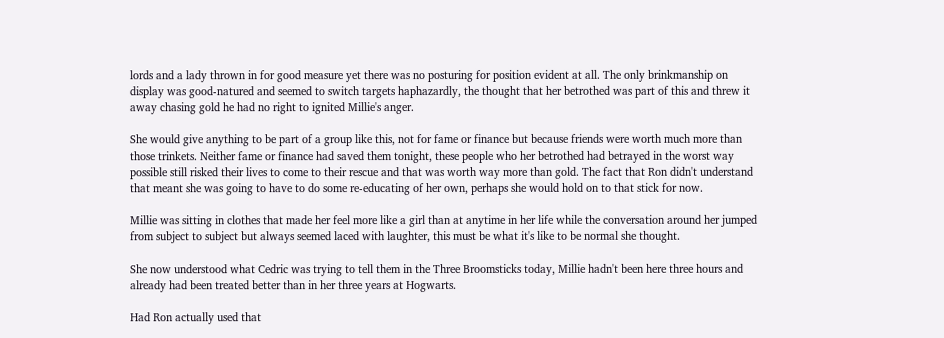lords and a lady thrown in for good measure yet there was no posturing for position evident at all. The only brinkmanship on display was good-natured and seemed to switch targets haphazardly, the thought that her betrothed was part of this and threw it away chasing gold he had no right to ignited Millie's anger.

She would give anything to be part of a group like this, not for fame or finance but because friends were worth much more than those trinkets. Neither fame or finance had saved them tonight, these people who her betrothed had betrayed in the worst way possible still risked their lives to come to their rescue and that was worth way more than gold. The fact that Ron didn't understand that meant she was going to have to do some re-educating of her own, perhaps she would hold on to that stick for now.

Millie was sitting in clothes that made her feel more like a girl than at anytime in her life while the conversation around her jumped from subject to subject but always seemed laced with laughter, this must be what it's like to be normal she thought.

She now understood what Cedric was trying to tell them in the Three Broomsticks today, Millie hadn't been here three hours and already had been treated better than in her three years at Hogwarts.

Had Ron actually used that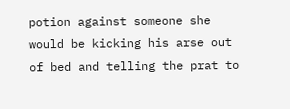potion against someone she would be kicking his arse out of bed and telling the prat to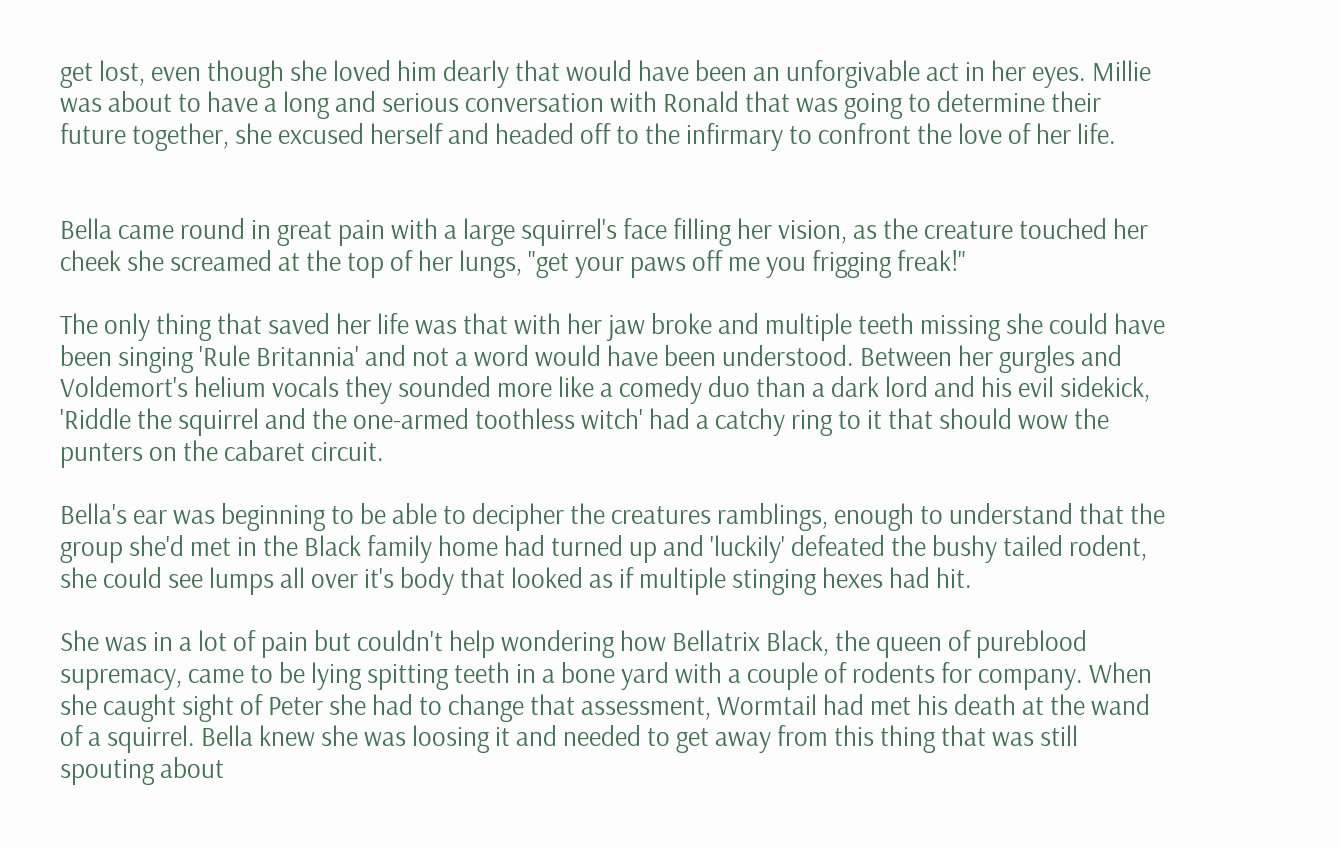get lost, even though she loved him dearly that would have been an unforgivable act in her eyes. Millie was about to have a long and serious conversation with Ronald that was going to determine their future together, she excused herself and headed off to the infirmary to confront the love of her life.


Bella came round in great pain with a large squirrel's face filling her vision, as the creature touched her cheek she screamed at the top of her lungs, "get your paws off me you frigging freak!"

The only thing that saved her life was that with her jaw broke and multiple teeth missing she could have been singing 'Rule Britannia' and not a word would have been understood. Between her gurgles and Voldemort's helium vocals they sounded more like a comedy duo than a dark lord and his evil sidekick, 'Riddle the squirrel and the one-armed toothless witch' had a catchy ring to it that should wow the punters on the cabaret circuit.

Bella's ear was beginning to be able to decipher the creatures ramblings, enough to understand that the group she'd met in the Black family home had turned up and 'luckily' defeated the bushy tailed rodent, she could see lumps all over it's body that looked as if multiple stinging hexes had hit.

She was in a lot of pain but couldn't help wondering how Bellatrix Black, the queen of pureblood supremacy, came to be lying spitting teeth in a bone yard with a couple of rodents for company. When she caught sight of Peter she had to change that assessment, Wormtail had met his death at the wand of a squirrel. Bella knew she was loosing it and needed to get away from this thing that was still spouting about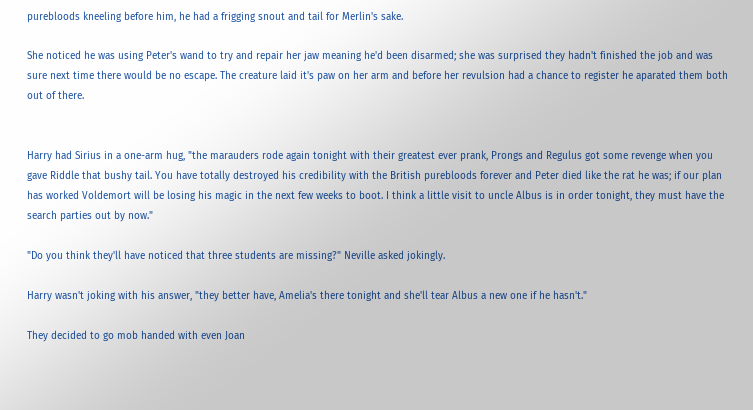purebloods kneeling before him, he had a frigging snout and tail for Merlin's sake.

She noticed he was using Peter's wand to try and repair her jaw meaning he'd been disarmed; she was surprised they hadn't finished the job and was sure next time there would be no escape. The creature laid it's paw on her arm and before her revulsion had a chance to register he aparated them both out of there.


Harry had Sirius in a one-arm hug, "the marauders rode again tonight with their greatest ever prank, Prongs and Regulus got some revenge when you gave Riddle that bushy tail. You have totally destroyed his credibility with the British purebloods forever and Peter died like the rat he was; if our plan has worked Voldemort will be losing his magic in the next few weeks to boot. I think a little visit to uncle Albus is in order tonight, they must have the search parties out by now."

"Do you think they'll have noticed that three students are missing?" Neville asked jokingly.

Harry wasn't joking with his answer, "they better have, Amelia's there tonight and she'll tear Albus a new one if he hasn't."

They decided to go mob handed with even Joan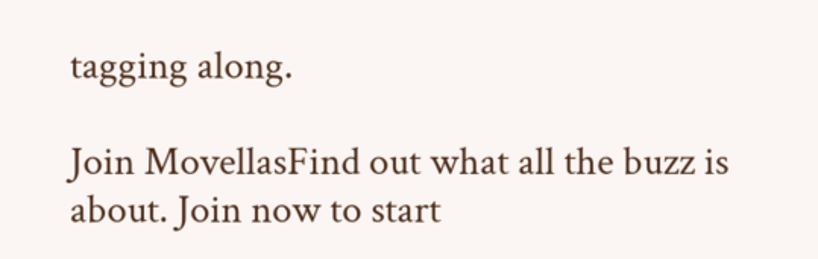tagging along.

Join MovellasFind out what all the buzz is about. Join now to start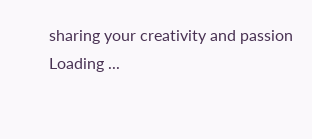sharing your creativity and passion
Loading ...